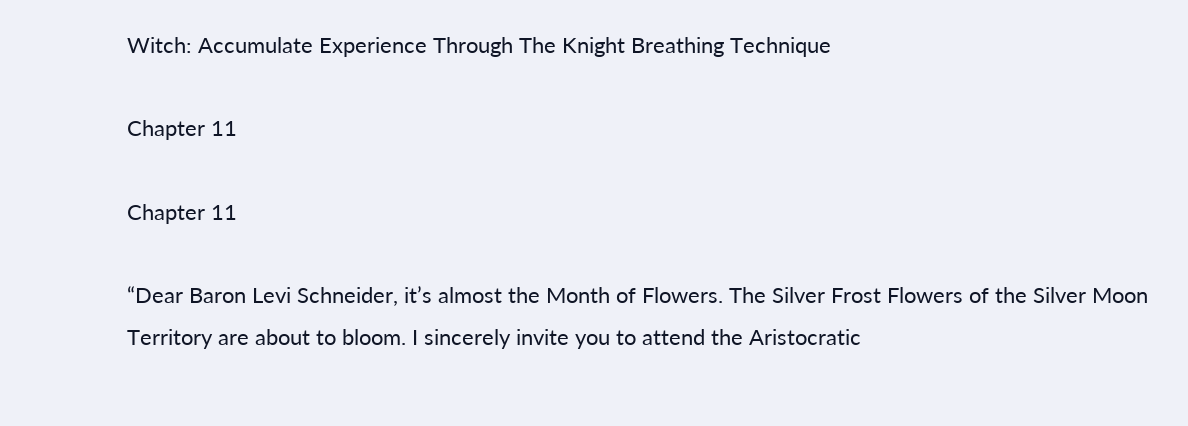Witch: Accumulate Experience Through The Knight Breathing Technique

Chapter 11

Chapter 11

“Dear Baron Levi Schneider, it’s almost the Month of Flowers. The Silver Frost Flowers of the Silver Moon Territory are about to bloom. I sincerely invite you to attend the Aristocratic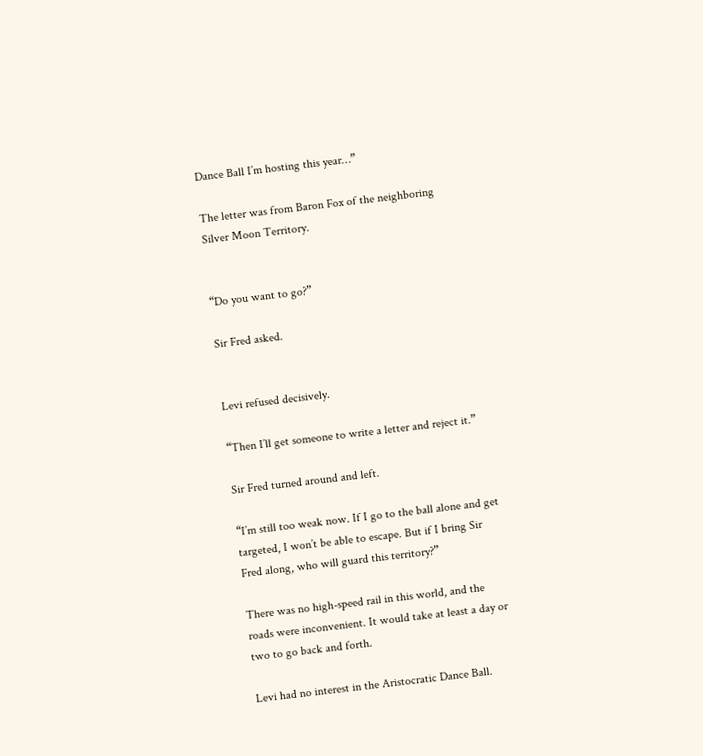Dance Ball I’m hosting this year…”

The letter was from Baron Fox of the neighboring Silver Moon Territory.


“Do you want to go?”

Sir Fred asked.


Levi refused decisively.

“Then I’ll get someone to write a letter and reject it.”

Sir Fred turned around and left.

“I’m still too weak now. If I go to the ball alone and get targeted, I won’t be able to escape. But if I bring Sir Fred along, who will guard this territory?”

There was no high-speed rail in this world, and the roads were inconvenient. It would take at least a day or two to go back and forth.

Levi had no interest in the Aristocratic Dance Ball.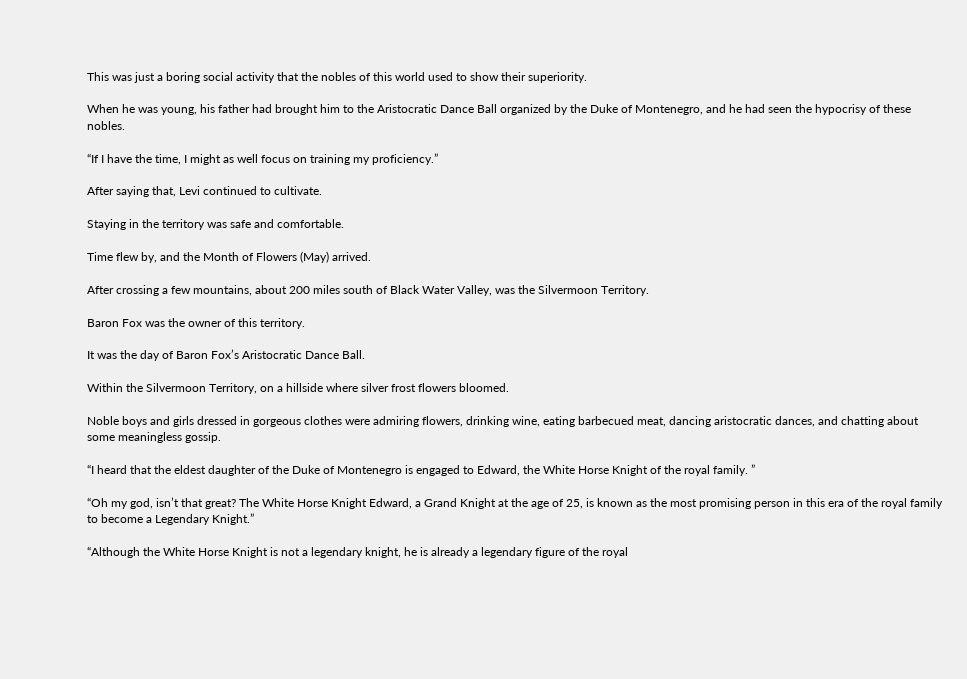This was just a boring social activity that the nobles of this world used to show their superiority.

When he was young, his father had brought him to the Aristocratic Dance Ball organized by the Duke of Montenegro, and he had seen the hypocrisy of these nobles.

“If I have the time, I might as well focus on training my proficiency.”

After saying that, Levi continued to cultivate.

Staying in the territory was safe and comfortable.

Time flew by, and the Month of Flowers (May) arrived.

After crossing a few mountains, about 200 miles south of Black Water Valley, was the Silvermoon Territory.

Baron Fox was the owner of this territory.

It was the day of Baron Fox’s Aristocratic Dance Ball.

Within the Silvermoon Territory, on a hillside where silver frost flowers bloomed.

Noble boys and girls dressed in gorgeous clothes were admiring flowers, drinking wine, eating barbecued meat, dancing aristocratic dances, and chatting about some meaningless gossip.

“I heard that the eldest daughter of the Duke of Montenegro is engaged to Edward, the White Horse Knight of the royal family. ”

“Oh my god, isn’t that great? The White Horse Knight Edward, a Grand Knight at the age of 25, is known as the most promising person in this era of the royal family to become a Legendary Knight.”

“Although the White Horse Knight is not a legendary knight, he is already a legendary figure of the royal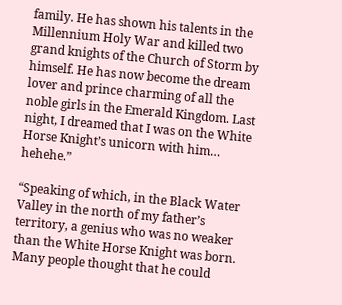family. He has shown his talents in the Millennium Holy War and killed two grand knights of the Church of Storm by himself. He has now become the dream lover and prince charming of all the noble girls in the Emerald Kingdom. Last night, I dreamed that I was on the White Horse Knight’s unicorn with him… hehehe.”

“Speaking of which, in the Black Water Valley in the north of my father’s territory, a genius who was no weaker than the White Horse Knight was born. Many people thought that he could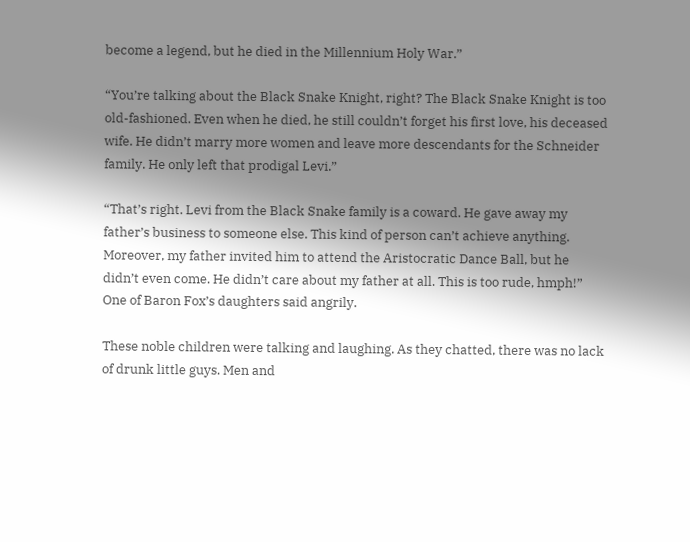become a legend, but he died in the Millennium Holy War.”

“You’re talking about the Black Snake Knight, right? The Black Snake Knight is too old-fashioned. Even when he died, he still couldn’t forget his first love, his deceased wife. He didn’t marry more women and leave more descendants for the Schneider family. He only left that prodigal Levi.”

“That’s right. Levi from the Black Snake family is a coward. He gave away my father’s business to someone else. This kind of person can’t achieve anything. Moreover, my father invited him to attend the Aristocratic Dance Ball, but he didn’t even come. He didn’t care about my father at all. This is too rude, hmph!” One of Baron Fox’s daughters said angrily.

These noble children were talking and laughing. As they chatted, there was no lack of drunk little guys. Men and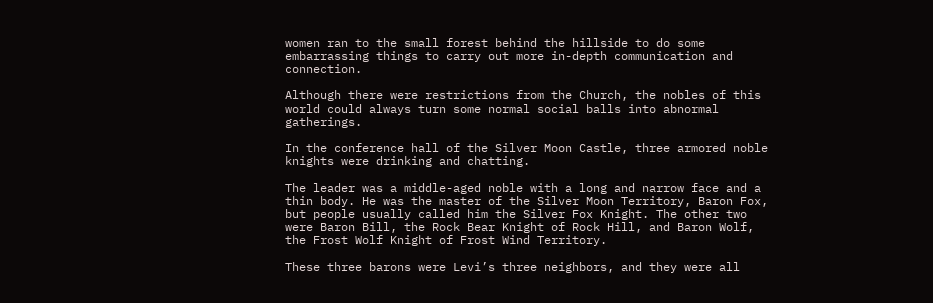women ran to the small forest behind the hillside to do some embarrassing things to carry out more in-depth communication and connection.

Although there were restrictions from the Church, the nobles of this world could always turn some normal social balls into abnormal gatherings.

In the conference hall of the Silver Moon Castle, three armored noble knights were drinking and chatting.

The leader was a middle-aged noble with a long and narrow face and a thin body. He was the master of the Silver Moon Territory, Baron Fox, but people usually called him the Silver Fox Knight. The other two were Baron Bill, the Rock Bear Knight of Rock Hill, and Baron Wolf, the Frost Wolf Knight of Frost Wind Territory.

These three barons were Levi’s three neighbors, and they were all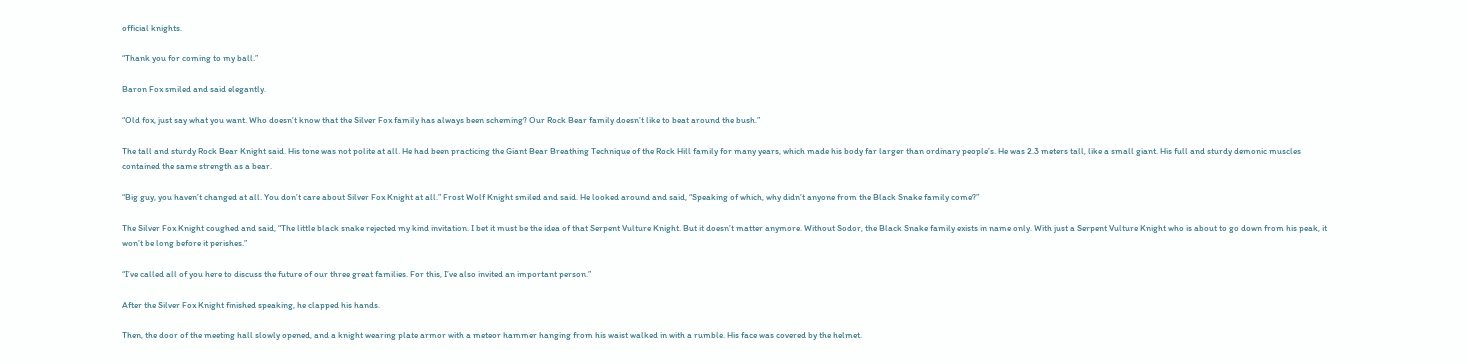official knights.

“Thank you for coming to my ball.”

Baron Fox smiled and said elegantly.

“Old fox, just say what you want. Who doesn’t know that the Silver Fox family has always been scheming? Our Rock Bear family doesn’t like to beat around the bush.”

The tall and sturdy Rock Bear Knight said. His tone was not polite at all. He had been practicing the Giant Bear Breathing Technique of the Rock Hill family for many years, which made his body far larger than ordinary people’s. He was 2.3 meters tall, like a small giant. His full and sturdy demonic muscles contained the same strength as a bear.

“Big guy, you haven’t changed at all. You don’t care about Silver Fox Knight at all.” Frost Wolf Knight smiled and said. He looked around and said, “Speaking of which, why didn’t anyone from the Black Snake family come?”

The Silver Fox Knight coughed and said, “The little black snake rejected my kind invitation. I bet it must be the idea of that Serpent Vulture Knight. But it doesn’t matter anymore. Without Sodor, the Black Snake family exists in name only. With just a Serpent Vulture Knight who is about to go down from his peak, it won’t be long before it perishes.”

“I’ve called all of you here to discuss the future of our three great families. For this, I’ve also invited an important person.”

After the Silver Fox Knight finished speaking, he clapped his hands.

Then, the door of the meeting hall slowly opened, and a knight wearing plate armor with a meteor hammer hanging from his waist walked in with a rumble. His face was covered by the helmet.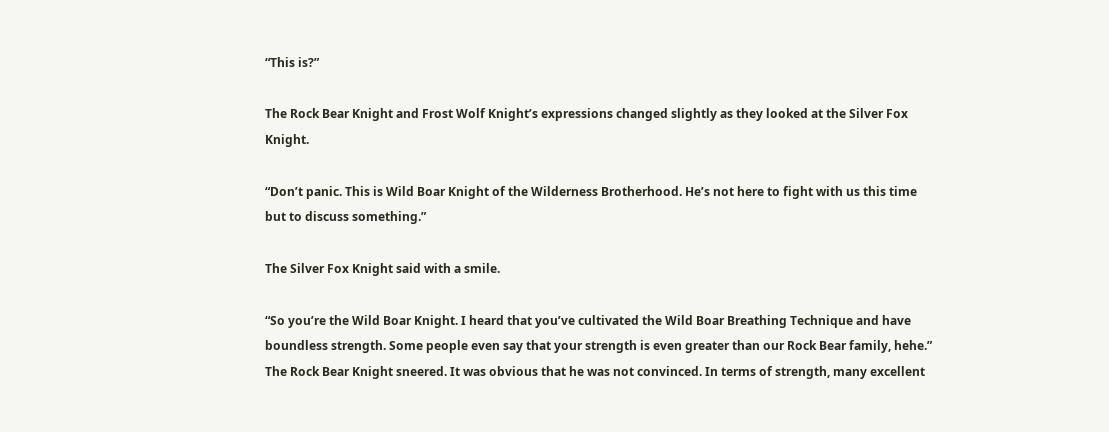“This is?”

The Rock Bear Knight and Frost Wolf Knight’s expressions changed slightly as they looked at the Silver Fox Knight.

“Don’t panic. This is Wild Boar Knight of the Wilderness Brotherhood. He’s not here to fight with us this time but to discuss something.”

The Silver Fox Knight said with a smile.

“So you’re the Wild Boar Knight. I heard that you’ve cultivated the Wild Boar Breathing Technique and have boundless strength. Some people even say that your strength is even greater than our Rock Bear family, hehe.” The Rock Bear Knight sneered. It was obvious that he was not convinced. In terms of strength, many excellent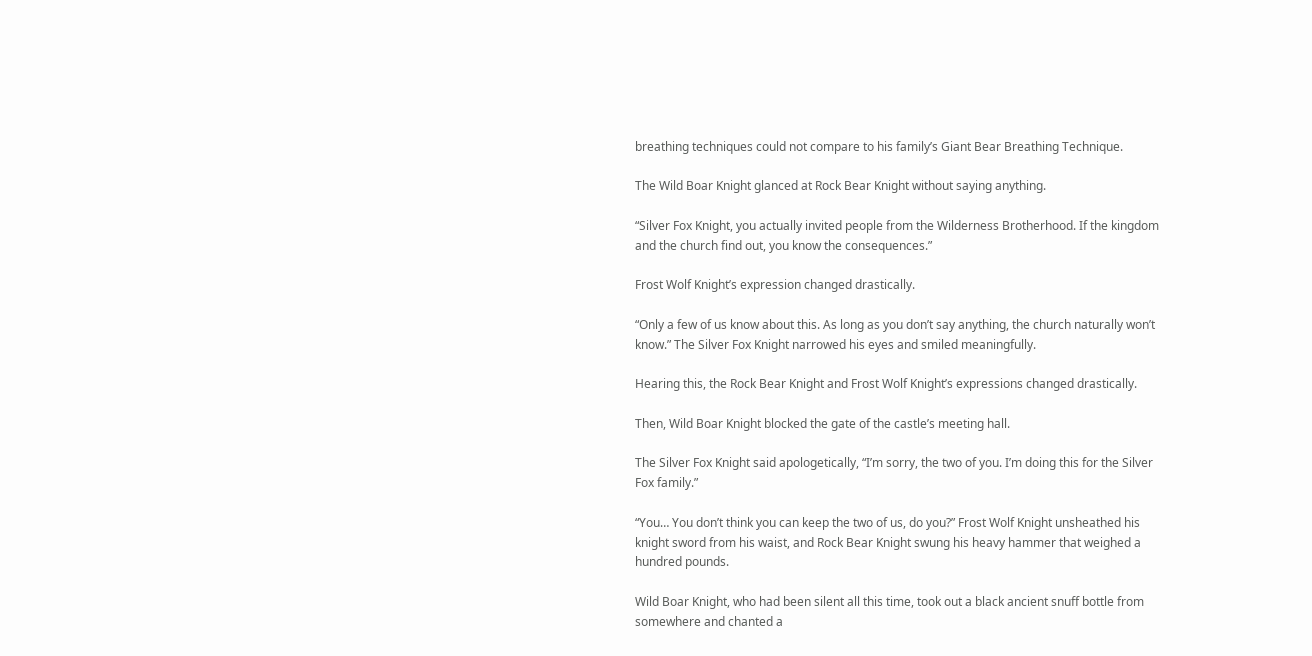breathing techniques could not compare to his family’s Giant Bear Breathing Technique.

The Wild Boar Knight glanced at Rock Bear Knight without saying anything.

“Silver Fox Knight, you actually invited people from the Wilderness Brotherhood. If the kingdom and the church find out, you know the consequences.”

Frost Wolf Knight’s expression changed drastically.

“Only a few of us know about this. As long as you don’t say anything, the church naturally won’t know.” The Silver Fox Knight narrowed his eyes and smiled meaningfully.

Hearing this, the Rock Bear Knight and Frost Wolf Knight’s expressions changed drastically.

Then, Wild Boar Knight blocked the gate of the castle’s meeting hall.

The Silver Fox Knight said apologetically, “I’m sorry, the two of you. I’m doing this for the Silver Fox family.”

“You… You don’t think you can keep the two of us, do you?” Frost Wolf Knight unsheathed his knight sword from his waist, and Rock Bear Knight swung his heavy hammer that weighed a hundred pounds.

Wild Boar Knight, who had been silent all this time, took out a black ancient snuff bottle from somewhere and chanted a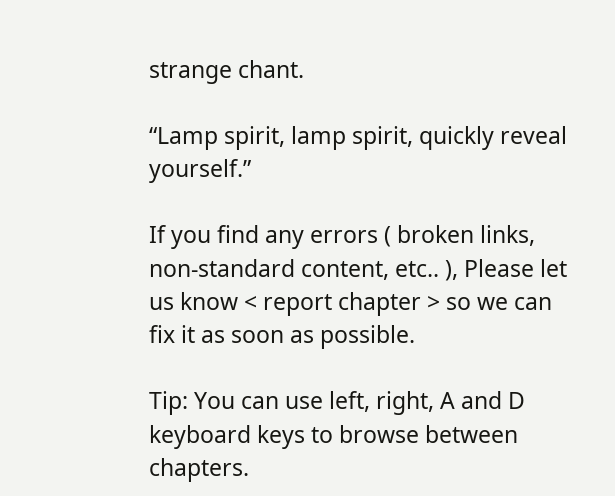strange chant.

“Lamp spirit, lamp spirit, quickly reveal yourself.”

If you find any errors ( broken links, non-standard content, etc.. ), Please let us know < report chapter > so we can fix it as soon as possible.

Tip: You can use left, right, A and D keyboard keys to browse between chapters.